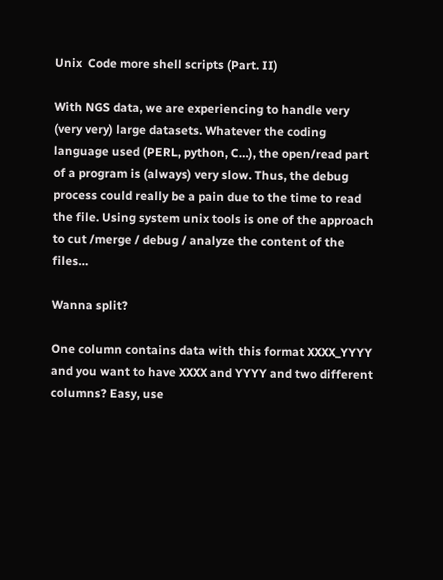Unix  Code more shell scripts (Part. II)

With NGS data, we are experiencing to handle very (very very) large datasets. Whatever the coding language used (PERL, python, C…), the open/read part of a program is (always) very slow. Thus, the debug process could really be a pain due to the time to read the file. Using system unix tools is one of the approach to cut /merge / debug / analyze the content of the files…

Wanna split?

One column contains data with this format XXXX_YYYY and you want to have XXXX and YYYY and two different columns? Easy, use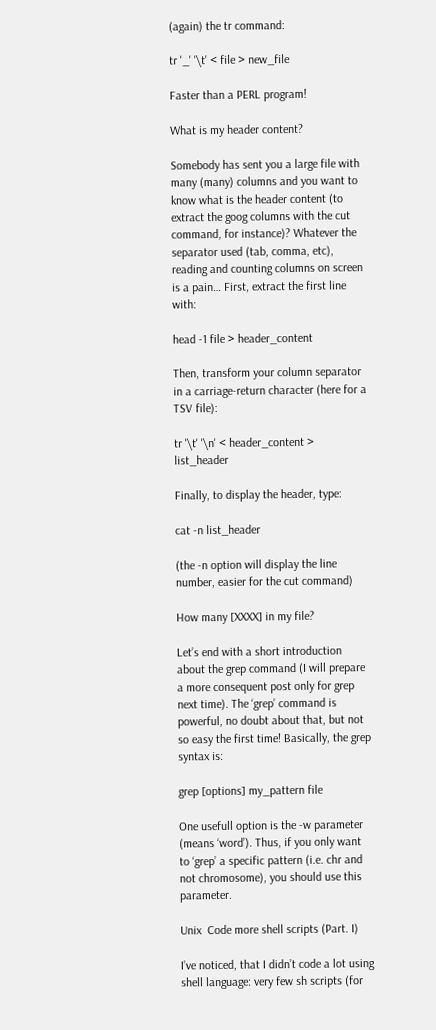(again) the tr command:

tr '_' '\t' < file > new_file

Faster than a PERL program!

What is my header content?

Somebody has sent you a large file with many (many) columns and you want to know what is the header content (to extract the goog columns with the cut command, for instance)? Whatever the separator used (tab, comma, etc), reading and counting columns on screen is a pain… First, extract the first line with:

head -1 file > header_content

Then, transform your column separator in a carriage-return character (here for a TSV file):

tr '\t' '\n' < header_content > list_header

Finally, to display the header, type:

cat -n list_header

(the -n option will display the line number, easier for the cut command)

How many [XXXX] in my file?

Let’s end with a short introduction about the grep command (I will prepare a more consequent post only for grep next time). The ‘grep’ command is powerful, no doubt about that, but not so easy the first time! Basically, the grep syntax is:

grep [options] my_pattern file

One usefull option is the -w parameter (means ‘word’). Thus, if you only want to ‘grep’ a specific pattern (i.e. chr and not chromosome), you should use this parameter.

Unix  Code more shell scripts (Part. I)

I’ve noticed, that I didn’t code a lot using shell language: very few sh scripts (for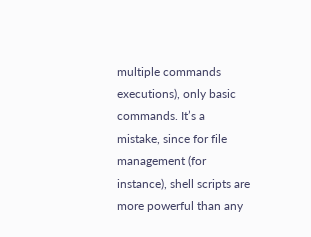multiple commands executions), only basic commands. It’s a mistake, since for file management (for instance), shell scripts are more powerful than any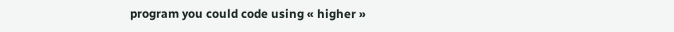program you could code using « higher »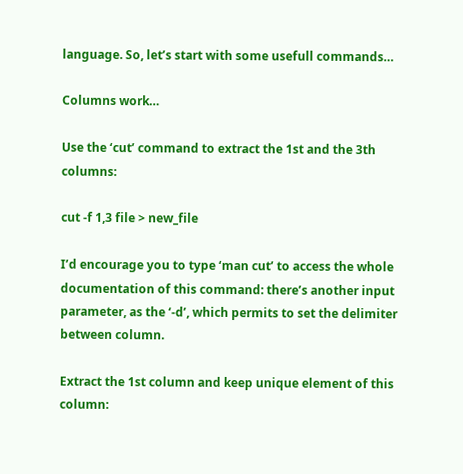language. So, let’s start with some usefull commands…

Columns work…

Use the ‘cut’ command to extract the 1st and the 3th columns:

cut -f 1,3 file > new_file

I’d encourage you to type ‘man cut’ to access the whole documentation of this command: there’s another input parameter, as the ‘-d’, which permits to set the delimiter between column.

Extract the 1st column and keep unique element of this column: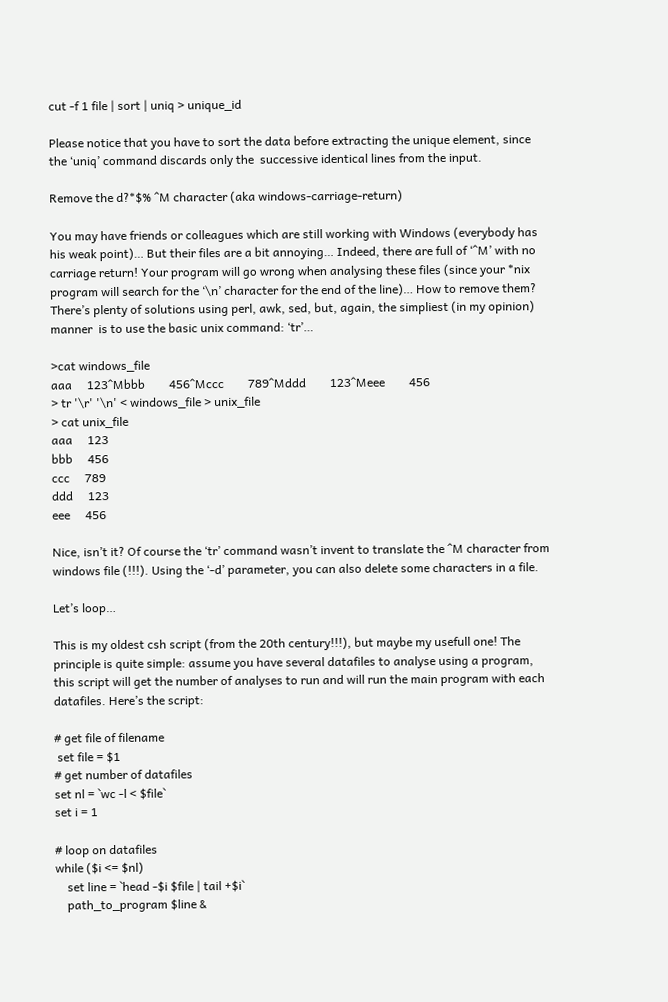cut -f 1 file | sort | uniq > unique_id

Please notice that you have to sort the data before extracting the unique element, since the ‘uniq’ command discards only the  successive identical lines from the input.

Remove the d?*$% ^M character (aka windows-carriage-return)

You may have friends or colleagues which are still working with Windows (everybody has his weak point)… But their files are a bit annoying… Indeed, there are full of ‘^M’ with no carriage return! Your program will go wrong when analysing these files (since your *nix program will search for the ‘\n’ character for the end of the line)… How to remove them? There’s plenty of solutions using perl, awk, sed, but, again, the simpliest (in my opinion) manner  is to use the basic unix command: ‘tr’…

>cat windows_file
aaa     123^Mbbb        456^Mccc        789^Mddd        123^Meee        456
> tr '\r' '\n' < windows_file > unix_file
> cat unix_file
aaa     123
bbb     456
ccc     789
ddd     123
eee     456

Nice, isn’t it? Of course the ‘tr’ command wasn’t invent to translate the ^M character from windows file (!!!). Using the ‘-d’ parameter, you can also delete some characters in a file.

Let’s loop…

This is my oldest csh script (from the 20th century!!!), but maybe my usefull one! The principle is quite simple: assume you have several datafiles to analyse using a program, this script will get the number of analyses to run and will run the main program with each datafiles. Here’s the script:

# get file of filename
 set file = $1
# get number of datafiles
set nl = `wc -l < $file`
set i = 1

# loop on datafiles
while ($i <= $nl)
    set line = `head -$i $file | tail +$i`
    path_to_program $line &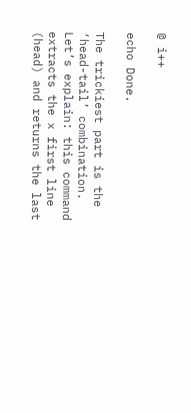@ i++

echo Done.

The trickiest part is the ‘head-tail’ combination. Let’s explain: this command extracts the x first line (head) and returns the last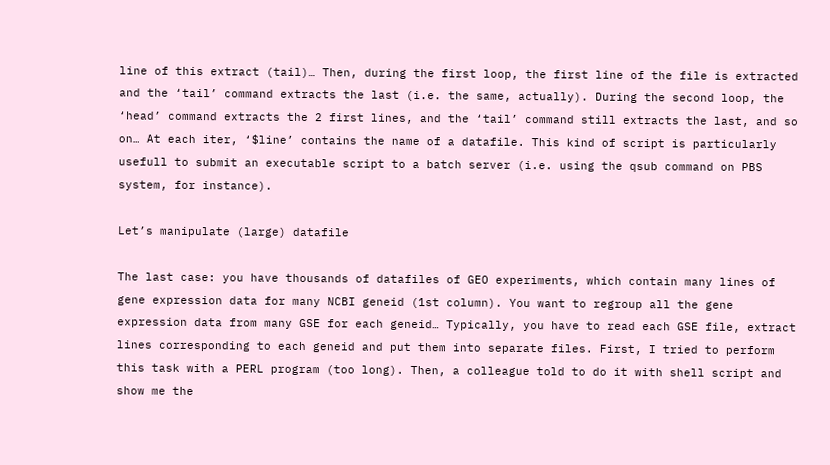line of this extract (tail)… Then, during the first loop, the first line of the file is extracted and the ‘tail’ command extracts the last (i.e. the same, actually). During the second loop, the ‘head’ command extracts the 2 first lines, and the ‘tail’ command still extracts the last, and so on… At each iter, ‘$line’ contains the name of a datafile. This kind of script is particularly usefull to submit an executable script to a batch server (i.e. using the qsub command on PBS system, for instance).

Let’s manipulate (large) datafile

The last case: you have thousands of datafiles of GEO experiments, which contain many lines of gene expression data for many NCBI geneid (1st column). You want to regroup all the gene expression data from many GSE for each geneid… Typically, you have to read each GSE file, extract lines corresponding to each geneid and put them into separate files. First, I tried to perform this task with a PERL program (too long). Then, a colleague told to do it with shell script and show me the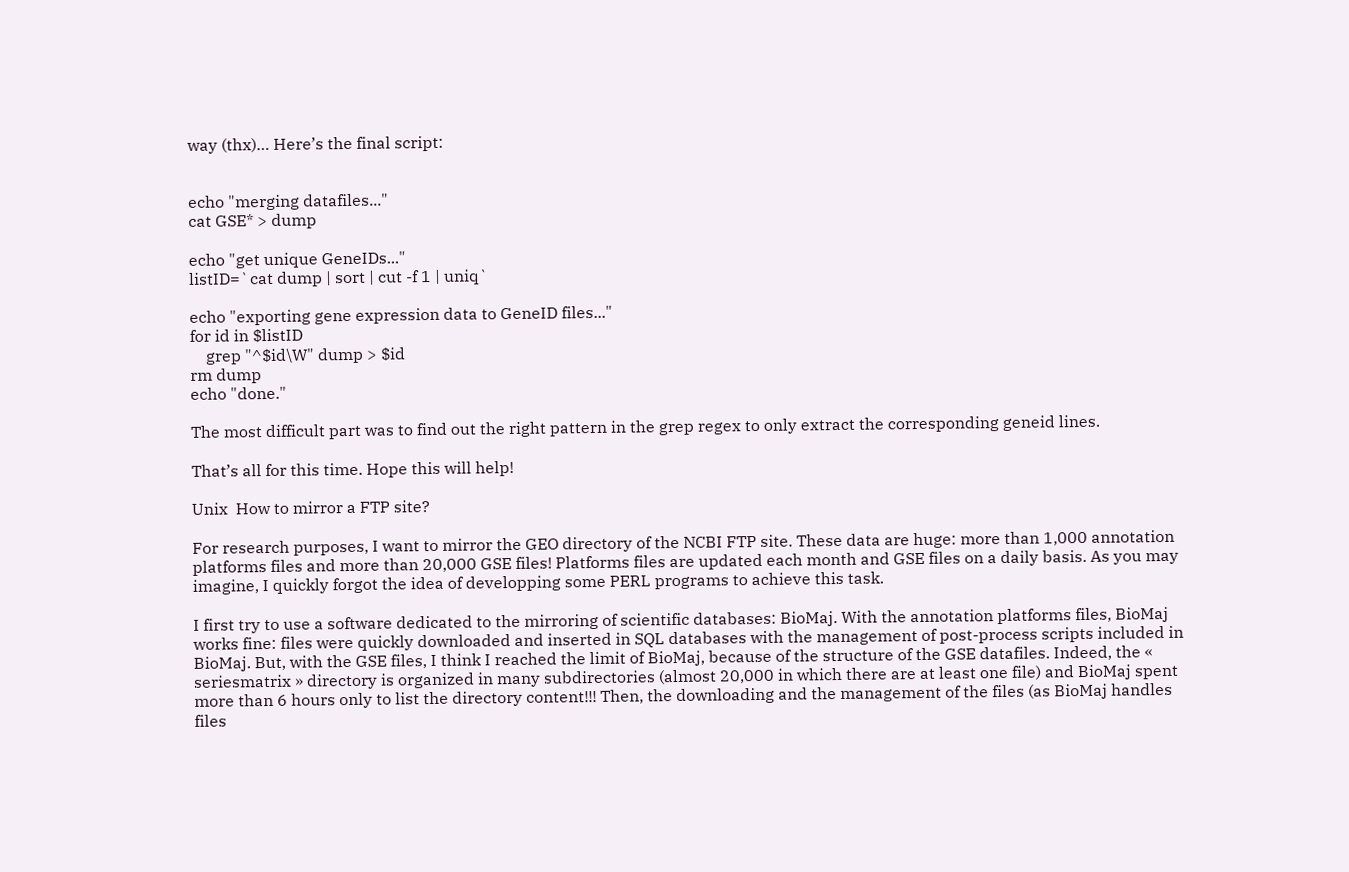way (thx)… Here’s the final script:


echo "merging datafiles..."
cat GSE* > dump

echo "get unique GeneIDs..."
listID=`cat dump | sort | cut -f 1 | uniq`

echo "exporting gene expression data to GeneID files..."
for id in $listID
    grep "^$id\W" dump > $id
rm dump
echo "done."

The most difficult part was to find out the right pattern in the grep regex to only extract the corresponding geneid lines.

That’s all for this time. Hope this will help!

Unix  How to mirror a FTP site?

For research purposes, I want to mirror the GEO directory of the NCBI FTP site. These data are huge: more than 1,000 annotation platforms files and more than 20,000 GSE files! Platforms files are updated each month and GSE files on a daily basis. As you may imagine, I quickly forgot the idea of developping some PERL programs to achieve this task.

I first try to use a software dedicated to the mirroring of scientific databases: BioMaj. With the annotation platforms files, BioMaj works fine: files were quickly downloaded and inserted in SQL databases with the management of post-process scripts included in BioMaj. But, with the GSE files, I think I reached the limit of BioMaj, because of the structure of the GSE datafiles. Indeed, the « seriesmatrix » directory is organized in many subdirectories (almost 20,000 in which there are at least one file) and BioMaj spent more than 6 hours only to list the directory content!!! Then, the downloading and the management of the files (as BioMaj handles files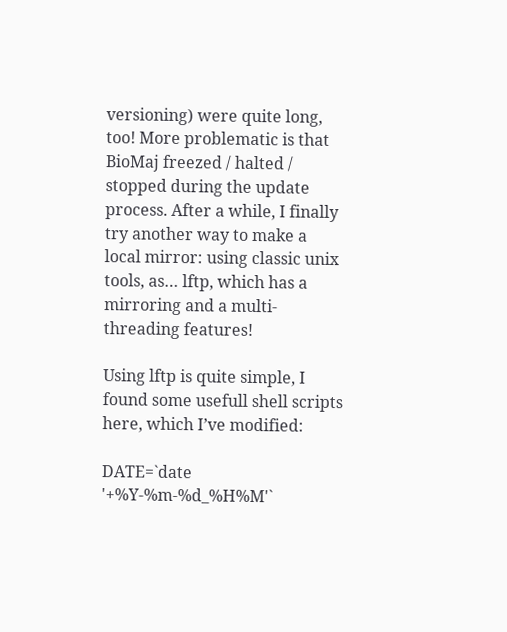versioning) were quite long, too! More problematic is that BioMaj freezed / halted / stopped during the update process. After a while, I finally try another way to make a local mirror: using classic unix tools, as… lftp, which has a mirroring and a multi-threading features!

Using lftp is quite simple, I found some usefull shell scripts here, which I’ve modified:

DATE=`date '+%Y-%m-%d_%H%M'`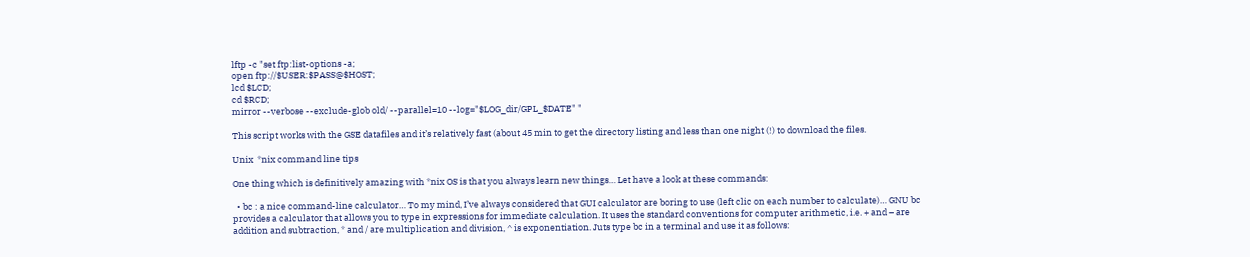lftp -c "set ftp:list-options -a;
open ftp://$USER:$PASS@$HOST;
lcd $LCD;
cd $RCD;
mirror --verbose --exclude-glob old/ --parallel=10 --log="$LOG_dir/GPL_$DATE" "

This script works with the GSE datafiles and it’s relatively fast (about 45 min to get the directory listing and less than one night (!) to download the files.

Unix  *nix command line tips

One thing which is definitively amazing with *nix OS is that you always learn new things… Let have a look at these commands:

  • bc : a nice command-line calculator… To my mind, I’ve always considered that GUI calculator are boring to use (left clic on each number to calculate)… GNU bc provides a calculator that allows you to type in expressions for immediate calculation. It uses the standard conventions for computer arithmetic, i.e. + and – are addition and subtraction, * and / are multiplication and division, ^ is exponentiation. Juts type bc in a terminal and use it as follows: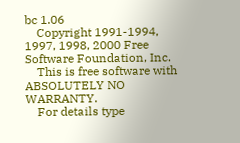bc 1.06
    Copyright 1991-1994, 1997, 1998, 2000 Free Software Foundation, Inc.
    This is free software with ABSOLUTELY NO WARRANTY.
    For details type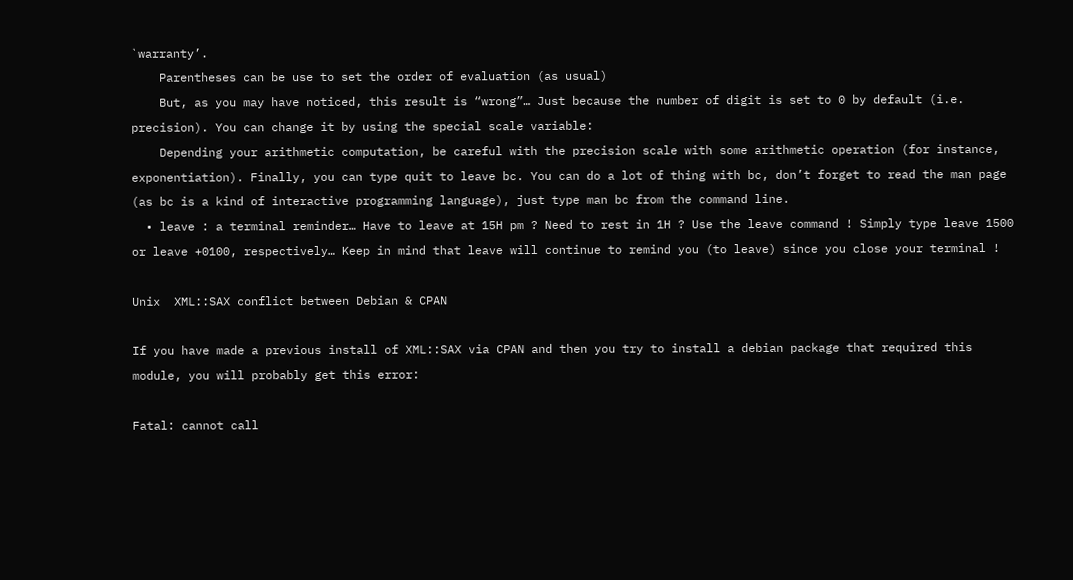`warranty’.
    Parentheses can be use to set the order of evaluation (as usual)
    But, as you may have noticed, this result is “wrong”… Just because the number of digit is set to 0 by default (i.e. precision). You can change it by using the special scale variable:
    Depending your arithmetic computation, be careful with the precision scale with some arithmetic operation (for instance, exponentiation). Finally, you can type quit to leave bc. You can do a lot of thing with bc, don’t forget to read the man page (as bc is a kind of interactive programming language), just type man bc from the command line.
  • leave : a terminal reminder… Have to leave at 15H pm ? Need to rest in 1H ? Use the leave command ! Simply type leave 1500 or leave +0100, respectively… Keep in mind that leave will continue to remind you (to leave) since you close your terminal !

Unix  XML::SAX conflict between Debian & CPAN

If you have made a previous install of XML::SAX via CPAN and then you try to install a debian package that required this module, you will probably get this error:

Fatal: cannot call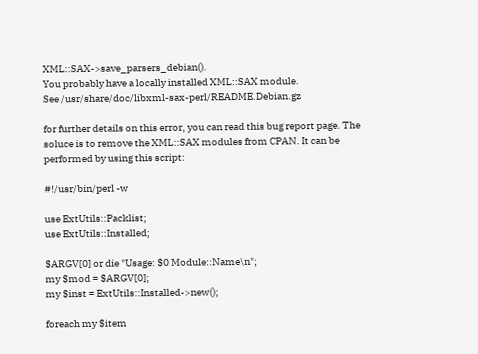XML::SAX->save_parsers_debian().
You probably have a locally installed XML::SAX module.
See /usr/share/doc/libxml-sax-perl/README.Debian.gz

for further details on this error, you can read this bug report page. The soluce is to remove the XML::SAX modules from CPAN. It can be performed by using this script:

#!/usr/bin/perl -w

use ExtUtils::Packlist;
use ExtUtils::Installed;

$ARGV[0] or die "Usage: $0 Module::Name\n";
my $mod = $ARGV[0];
my $inst = ExtUtils::Installed->new();

foreach my $item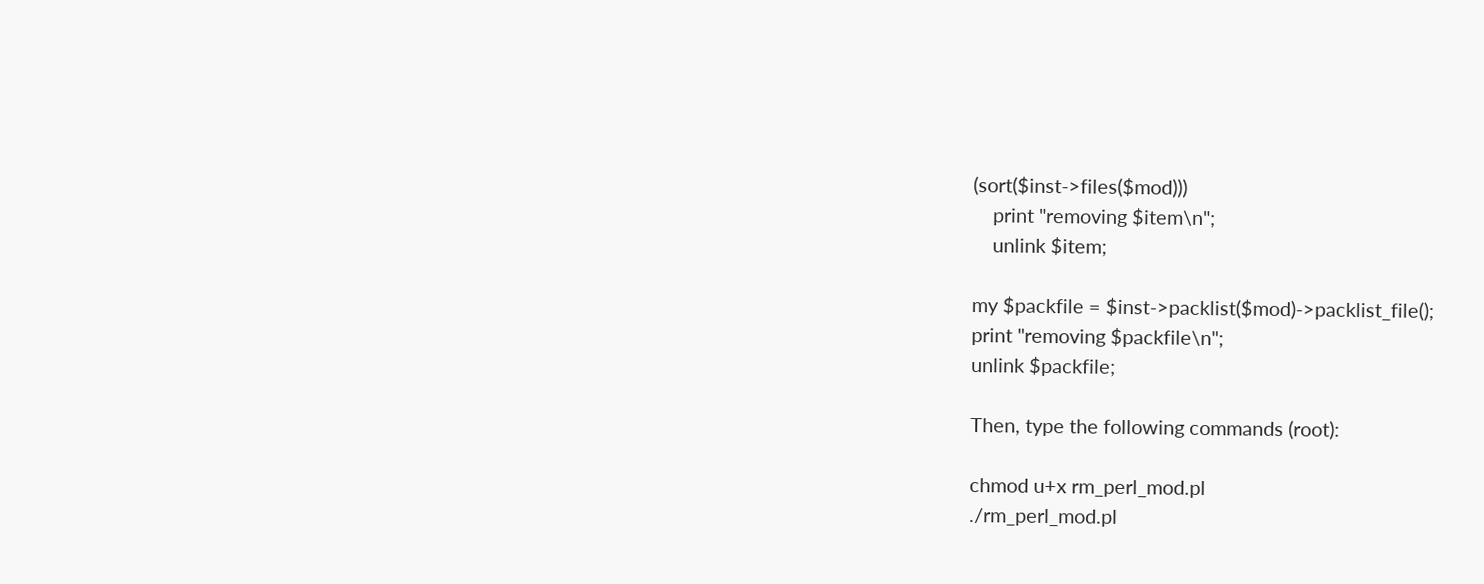(sort($inst->files($mod)))
    print "removing $item\n";
    unlink $item;

my $packfile = $inst->packlist($mod)->packlist_file();
print "removing $packfile\n";
unlink $packfile;

Then, type the following commands (root):

chmod u+x rm_perl_mod.pl
./rm_perl_mod.pl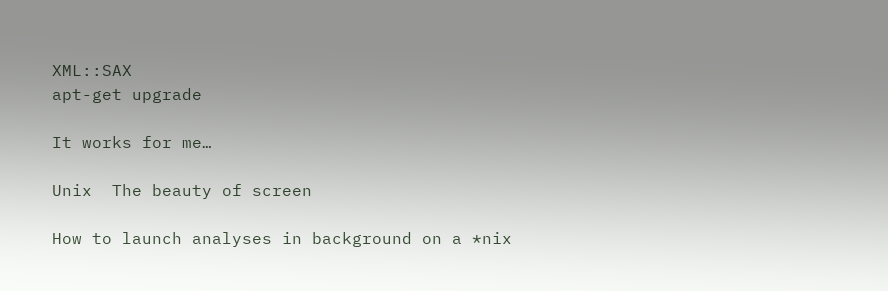XML::SAX
apt-get upgrade

It works for me…

Unix  The beauty of screen

How to launch analyses in background on a *nix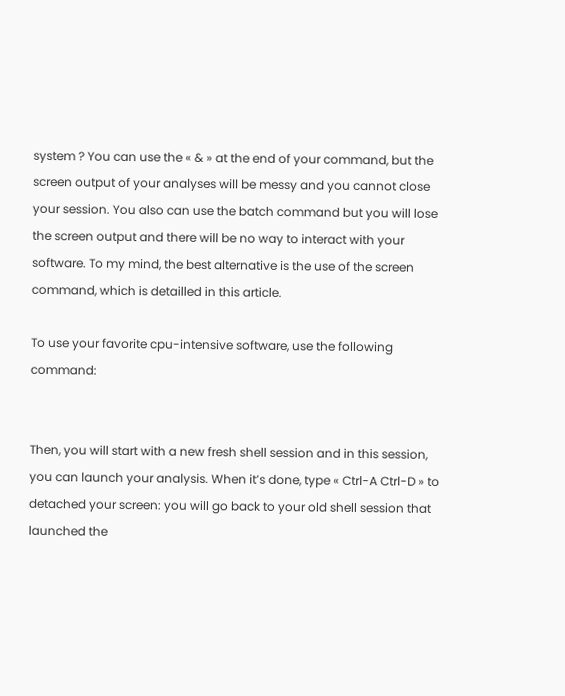system ? You can use the « & » at the end of your command, but the screen output of your analyses will be messy and you cannot close your session. You also can use the batch command but you will lose the screen output and there will be no way to interact with your software. To my mind, the best alternative is the use of the screen command, which is detailled in this article.

To use your favorite cpu-intensive software, use the following command:


Then, you will start with a new fresh shell session and in this session, you can launch your analysis. When it’s done, type « Ctrl-A Ctrl-D » to detached your screen: you will go back to your old shell session that launched the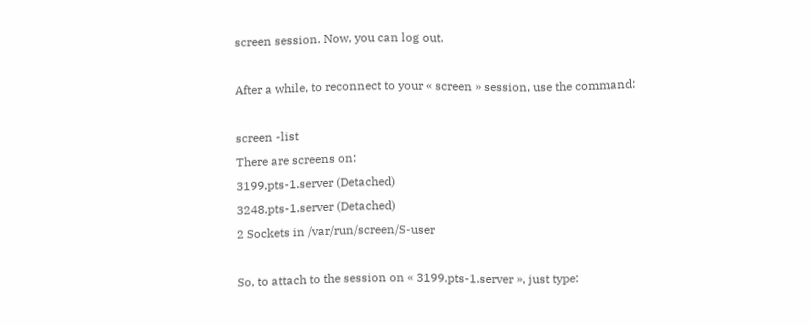screen session. Now, you can log out.

After a while, to reconnect to your « screen » session, use the command:

screen -list
There are screens on:
3199.pts-1.server (Detached)
3248.pts-1.server (Detached)
2 Sockets in /var/run/screen/S-user

So, to attach to the session on « 3199.pts-1.server », just type: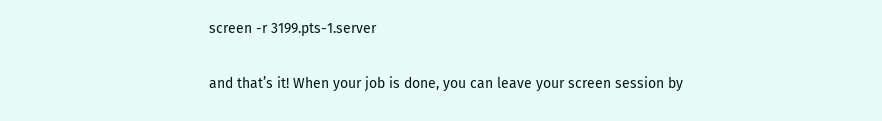screen -r 3199.pts-1.server

and that’s it! When your job is done, you can leave your screen session by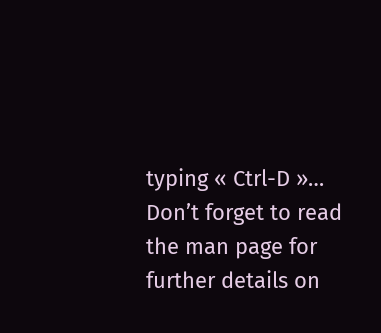typing « Ctrl-D »… Don’t forget to read the man page for further details on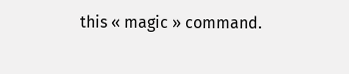this « magic » command.